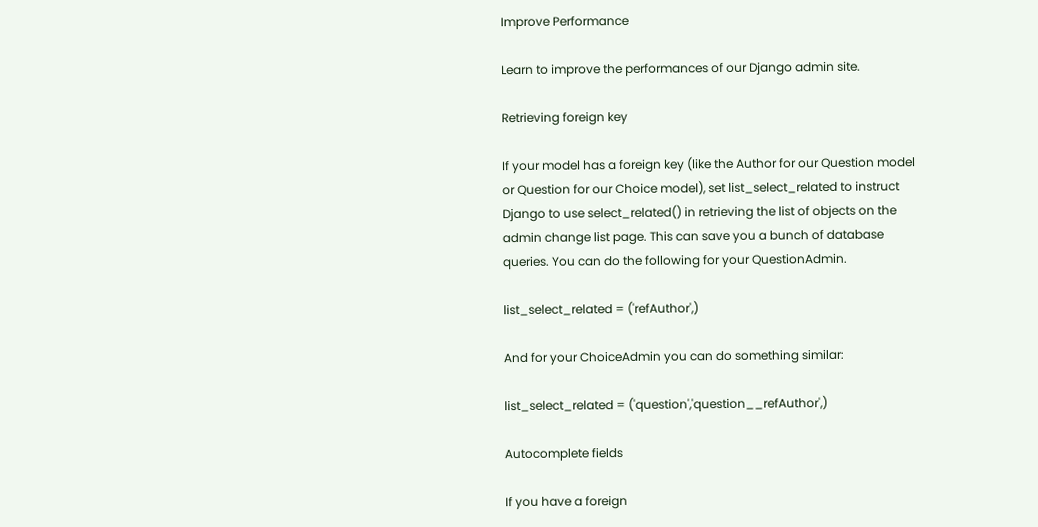Improve Performance

Learn to improve the performances of our Django admin site.

Retrieving foreign key

If your model has a foreign key (like the Author for our Question model or Question for our Choice model), set list_select_related to instruct Django to use select_related() in retrieving the list of objects on the admin change list page. This can save you a bunch of database queries. You can do the following for your QuestionAdmin.

list_select_related = ('refAuthor',)

And for your ChoiceAdmin you can do something similar:

list_select_related = ('question','question__refAuthor',)

Autocomplete fields

If you have a foreign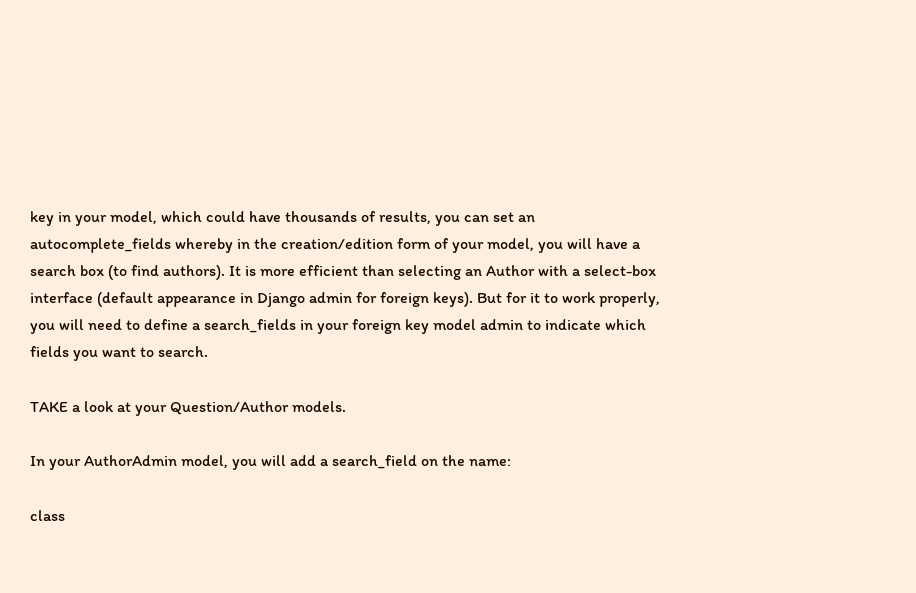key in your model, which could have thousands of results, you can set an autocomplete_fields whereby in the creation/edition form of your model, you will have a search box (to find authors). It is more efficient than selecting an Author with a select-box interface (default appearance in Django admin for foreign keys). But for it to work properly, you will need to define a search_fields in your foreign key model admin to indicate which fields you want to search.

TAKE a look at your Question/Author models.

In your AuthorAdmin model, you will add a search_field on the name:

class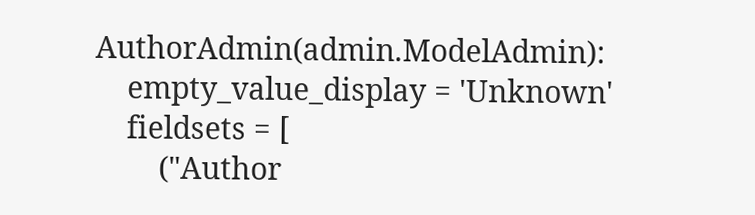AuthorAdmin(admin.ModelAdmin):
    empty_value_display = 'Unknown'
    fieldsets = [
        ("Author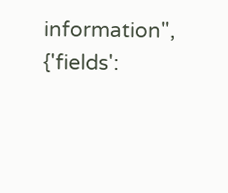information", {'fields':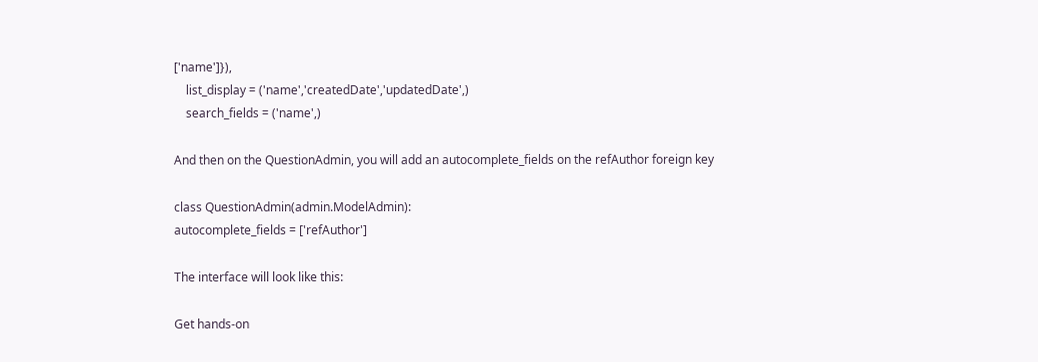['name']}),
    list_display = ('name','createdDate','updatedDate',)
    search_fields = ('name',)

And then on the QuestionAdmin, you will add an autocomplete_fields on the refAuthor foreign key

class QuestionAdmin(admin.ModelAdmin):
autocomplete_fields = ['refAuthor']

The interface will look like this:

Get hands-on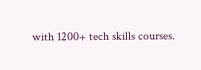with 1200+ tech skills courses.